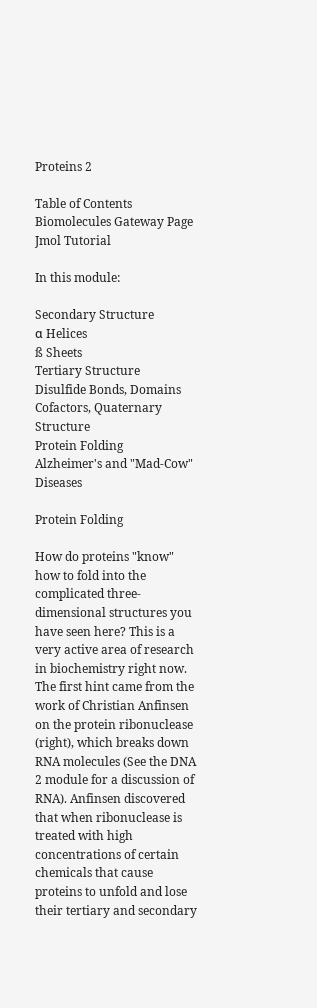Proteins 2

Table of Contents
Biomolecules Gateway Page
Jmol Tutorial

In this module:

Secondary Structure
α Helices
ß Sheets
Tertiary Structure
Disulfide Bonds, Domains
Cofactors, Quaternary Structure
Protein Folding
Alzheimer's and "Mad-Cow" Diseases

Protein Folding

How do proteins "know" how to fold into the complicated three-dimensional structures you have seen here? This is a very active area of research in biochemistry right now. The first hint came from the work of Christian Anfinsen on the protein ribonuclease (right), which breaks down RNA molecules (See the DNA 2 module for a discussion of RNA). Anfinsen discovered that when ribonuclease is treated with high concentrations of certain chemicals that cause proteins to unfold and lose their tertiary and secondary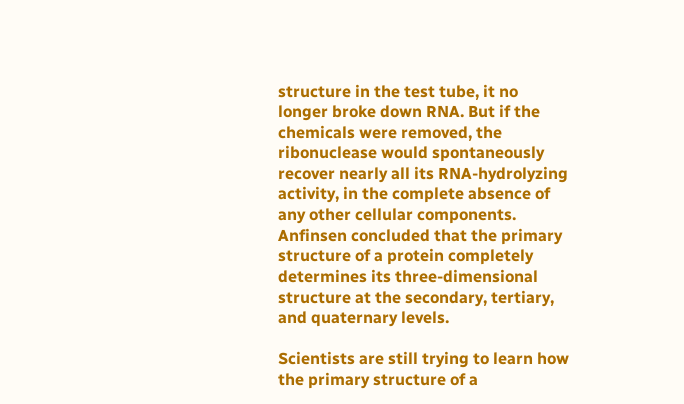structure in the test tube, it no longer broke down RNA. But if the chemicals were removed, the ribonuclease would spontaneously recover nearly all its RNA-hydrolyzing activity, in the complete absence of any other cellular components. Anfinsen concluded that the primary structure of a protein completely determines its three-dimensional structure at the secondary, tertiary, and quaternary levels.

Scientists are still trying to learn how the primary structure of a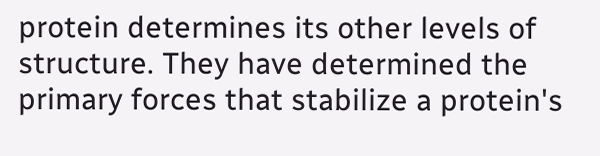protein determines its other levels of structure. They have determined the primary forces that stabilize a protein's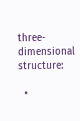three-dimensional structure:

  •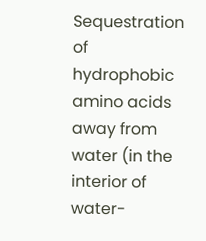Sequestration of hydrophobic amino acids away from water (in the interior of water-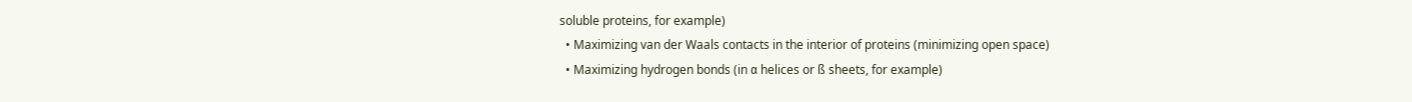soluble proteins, for example)
  • Maximizing van der Waals contacts in the interior of proteins (minimizing open space)
  • Maximizing hydrogen bonds (in α helices or ß sheets, for example)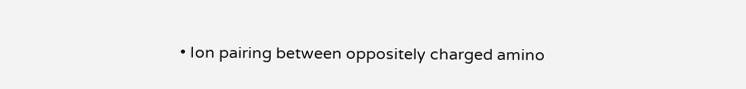• Ion pairing between oppositely charged amino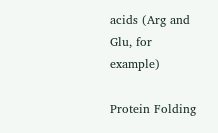acids (Arg and Glu, for example)

Protein Folding